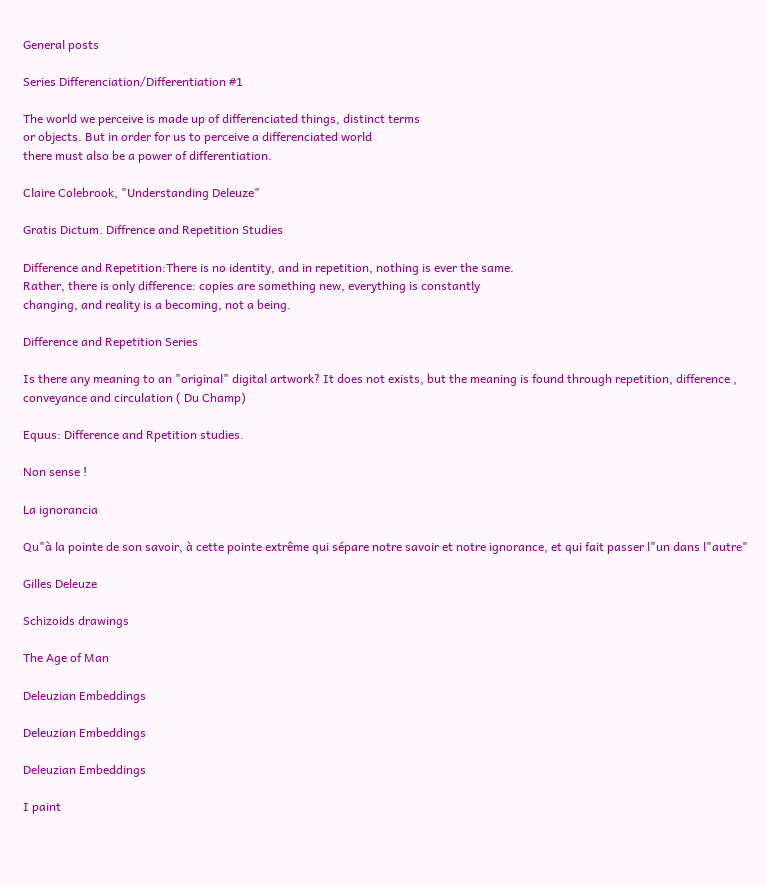General posts

Series Differenciation/Differentiation #1

The world we perceive is made up of differenciated things, distinct terms
or objects. But in order for us to perceive a differenciated world
there must also be a power of differentiation.

Claire Colebrook, "Understanding Deleuze"

Gratis Dictum. Diffrence and Repetition Studies

Difference and Repetition:There is no identity, and in repetition, nothing is ever the same.
Rather, there is only difference: copies are something new, everything is constantly
changing, and reality is a becoming, not a being.

Difference and Repetition Series

Is there any meaning to an "original" digital artwork? It does not exists, but the meaning is found through repetition, difference , conveyance and circulation ( Du Champ)

Equus: Difference and Rpetition studies.

Non sense !

La ignorancia

Qu"à la pointe de son savoir, à cette pointe extrême qui sépare notre savoir et notre ignorance, et qui fait passer l"un dans l"autre"

Gilles Deleuze

Schizoids drawings

The Age of Man

Deleuzian Embeddings

Deleuzian Embeddings

Deleuzian Embeddings

I paint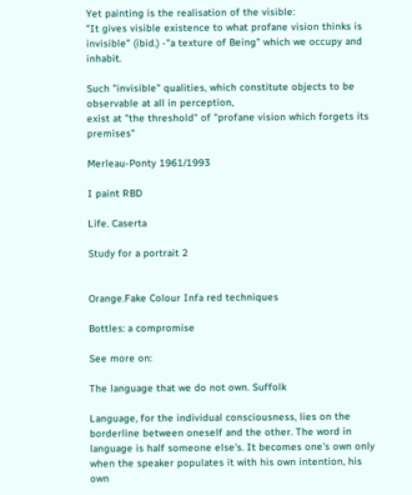Yet painting is the realisation of the visible:
"It gives visible existence to what profane vision thinks is invisible" (ibid.) -"a texture of Being" which we occupy and inhabit.

Such "invisible" qualities, which constitute objects to be observable at all in perception,
exist at "the threshold" of "profane vision which forgets its premises"

Merleau-Ponty 1961/1993

I paint RBD

Life. Caserta

Study for a portrait 2


Orange.Fake Colour Infa red techniques

Bottles: a compromise

See more on:

The language that we do not own. Suffolk

Language, for the individual consciousness, lies on the borderline between oneself and the other. The word in language is half someone else's. It becomes one's own only when the speaker populates it with his own intention, his own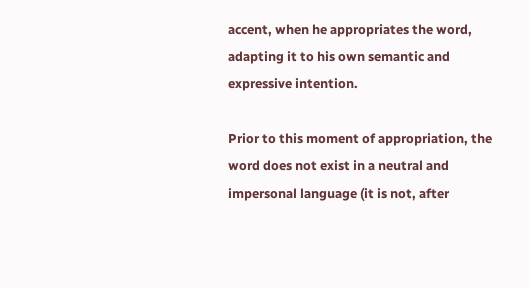accent, when he appropriates the word, adapting it to his own semantic and expressive intention.

Prior to this moment of appropriation, the word does not exist in a neutral and impersonal language (it is not, after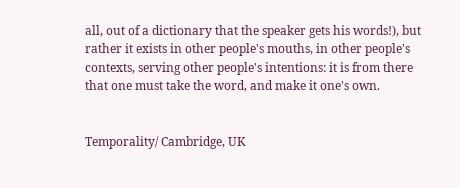all, out of a dictionary that the speaker gets his words!), but rather it exists in other people's mouths, in other people's contexts, serving other people's intentions: it is from there that one must take the word, and make it one's own.


Temporality/ Cambridge, UK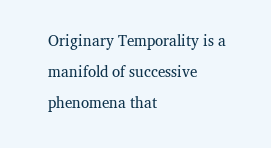Originary Temporality is a manifold of successive phenomena that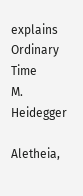explains Ordinary Time
M. Heidegger

Aletheia,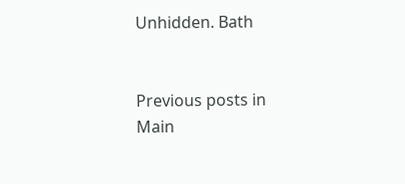Unhidden. Bath


Previous posts in Main